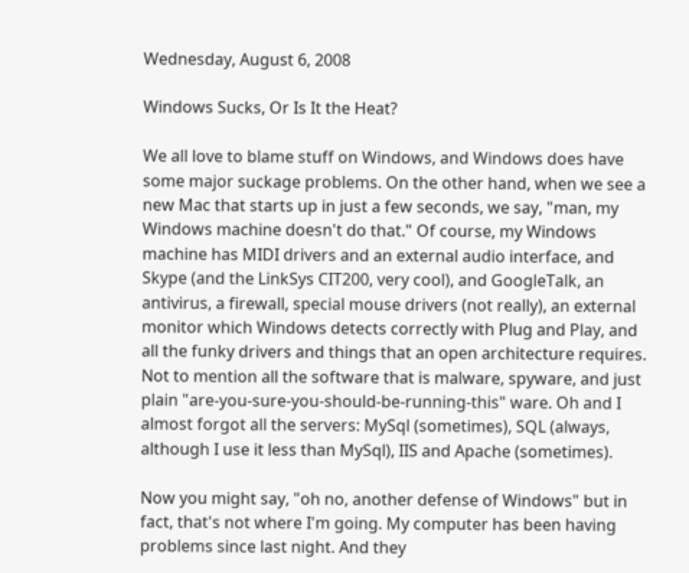Wednesday, August 6, 2008

Windows Sucks, Or Is It the Heat?

We all love to blame stuff on Windows, and Windows does have some major suckage problems. On the other hand, when we see a new Mac that starts up in just a few seconds, we say, "man, my Windows machine doesn't do that." Of course, my Windows machine has MIDI drivers and an external audio interface, and Skype (and the LinkSys CIT200, very cool), and GoogleTalk, an antivirus, a firewall, special mouse drivers (not really), an external monitor which Windows detects correctly with Plug and Play, and all the funky drivers and things that an open architecture requires. Not to mention all the software that is malware, spyware, and just plain "are-you-sure-you-should-be-running-this" ware. Oh and I almost forgot all the servers: MySql (sometimes), SQL (always, although I use it less than MySql), IIS and Apache (sometimes).

Now you might say, "oh no, another defense of Windows" but in fact, that's not where I'm going. My computer has been having problems since last night. And they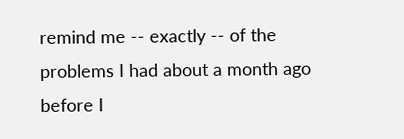remind me -- exactly -- of the problems I had about a month ago before I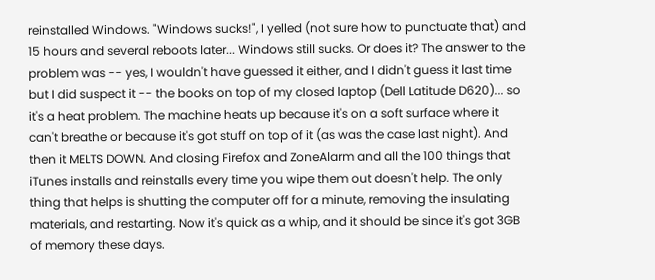reinstalled Windows. "Windows sucks!", I yelled (not sure how to punctuate that) and 15 hours and several reboots later... Windows still sucks. Or does it? The answer to the problem was -- yes, I wouldn't have guessed it either, and I didn't guess it last time but I did suspect it -- the books on top of my closed laptop (Dell Latitude D620)... so it's a heat problem. The machine heats up because it's on a soft surface where it can't breathe or because it's got stuff on top of it (as was the case last night). And then it MELTS DOWN. And closing Firefox and ZoneAlarm and all the 100 things that iTunes installs and reinstalls every time you wipe them out doesn't help. The only thing that helps is shutting the computer off for a minute, removing the insulating materials, and restarting. Now it's quick as a whip, and it should be since it's got 3GB of memory these days.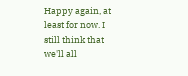Happy again, at least for now. I still think that we'll all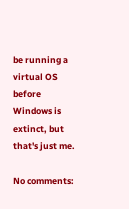be running a virtual OS before Windows is extinct, but that's just me.

No comments: